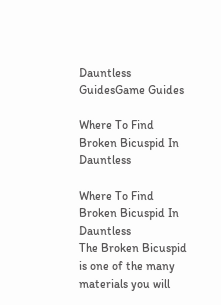Dauntless GuidesGame Guides

Where To Find Broken Bicuspid In Dauntless

Where To Find Broken Bicuspid In Dauntless
The Broken Bicuspid is one of the many materials you will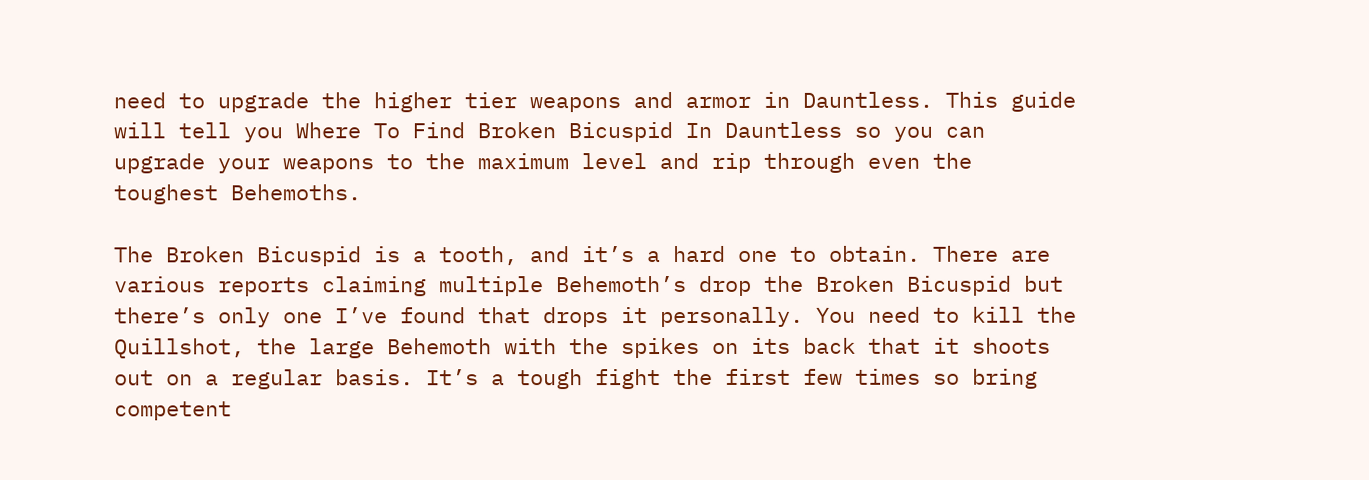need to upgrade the higher tier weapons and armor in Dauntless. This guide will tell you Where To Find Broken Bicuspid In Dauntless so you can upgrade your weapons to the maximum level and rip through even the toughest Behemoths.

The Broken Bicuspid is a tooth, and it’s a hard one to obtain. There are various reports claiming multiple Behemoth’s drop the Broken Bicuspid but there’s only one I’ve found that drops it personally. You need to kill the Quillshot, the large Behemoth with the spikes on its back that it shoots out on a regular basis. It’s a tough fight the first few times so bring competent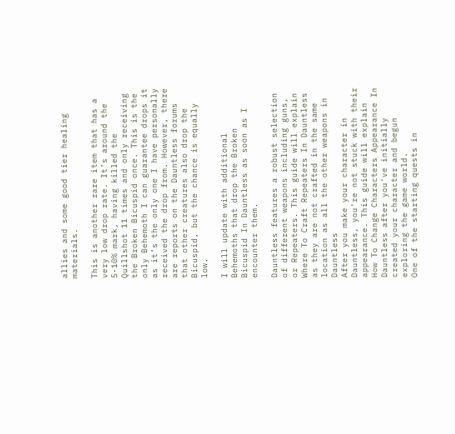allies and some good tier healing materials.

This is another rare item that has a very low drop rate. It’s around the 5-10% mark, having killed the Quillshot 11 times and only receiving the Broken Bicuspid once. This is the only Behemoth I can guarantee drops it as it’s the only one I have personally received the drop from. However, there are reports on the Dauntless forums that other creatures also drop the Bicuspid, but the chance is equally low.

I will update with additional Behemoths that drop the Broken Bicuspid In Dauntless as soon as I encounter them.

Dauntless features a robust selection of different weapons including guns, or Repeaters. This guide will explain Where To Craft Repeaters In Dauntless as they are not crafted in the same location as all the other weapons in Dauntless
After you make your character in Dauntless, you're not stuck with their appearance. This guide will explain How To Change Characters Appearance In Dauntless after you've initially created your character and begun exploring the game world.
One of the starting quests in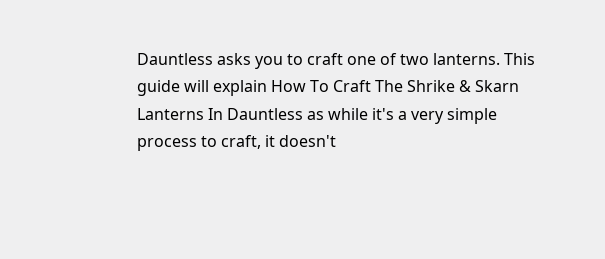Dauntless asks you to craft one of two lanterns. This guide will explain How To Craft The Shrike & Skarn Lanterns In Dauntless as while it's a very simple process to craft, it doesn't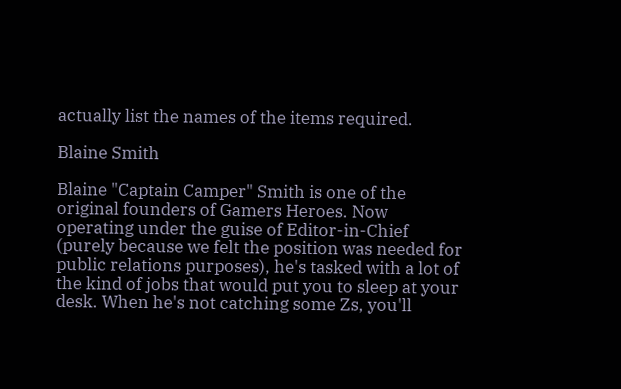actually list the names of the items required.

Blaine Smith

Blaine "Captain Camper" Smith is one of the original founders of Gamers Heroes. Now operating under the guise of Editor-in-Chief (purely because we felt the position was needed for public relations purposes), he's tasked with a lot of the kind of jobs that would put you to sleep at your desk. When he's not catching some Zs, you'll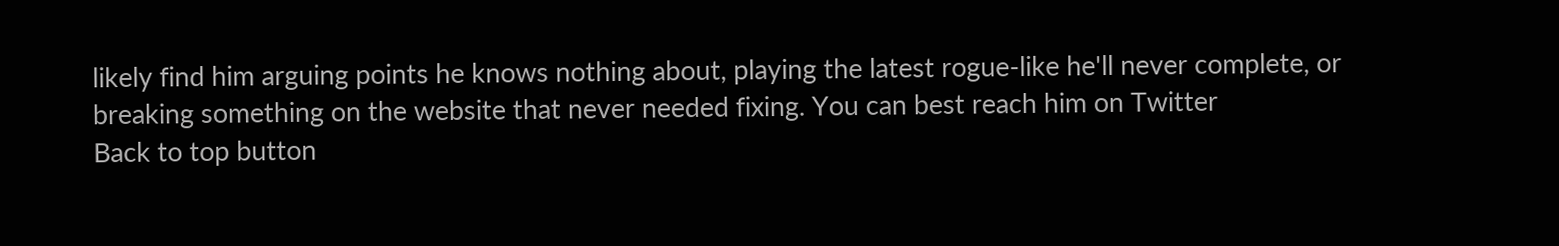likely find him arguing points he knows nothing about, playing the latest rogue-like he'll never complete, or breaking something on the website that never needed fixing. You can best reach him on Twitter
Back to top button